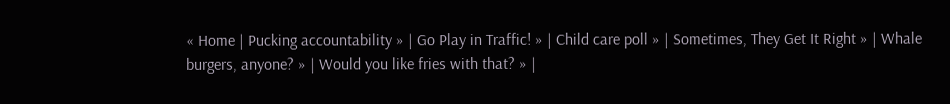« Home | Pucking accountability » | Go Play in Traffic! » | Child care poll » | Sometimes, They Get It Right » | Whale burgers, anyone? » | Would you like fries with that? » |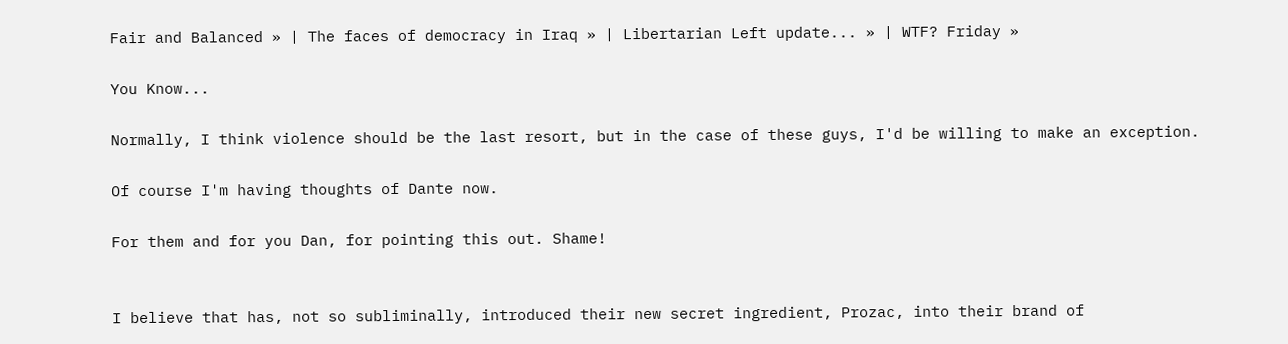Fair and Balanced » | The faces of democracy in Iraq » | Libertarian Left update... » | WTF? Friday »

You Know...

Normally, I think violence should be the last resort, but in the case of these guys, I'd be willing to make an exception.

Of course I'm having thoughts of Dante now.

For them and for you Dan, for pointing this out. Shame!


I believe that has, not so subliminally, introduced their new secret ingredient, Prozac, into their brand of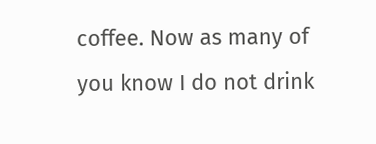coffee. Now as many of you know I do not drink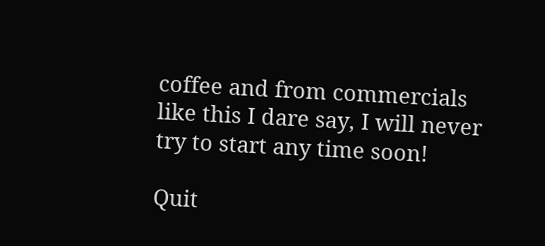coffee and from commercials like this I dare say, I will never try to start any time soon!

Quit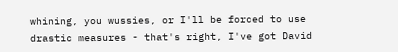whining, you wussies, or I'll be forced to use drastic measures - that's right, I've got David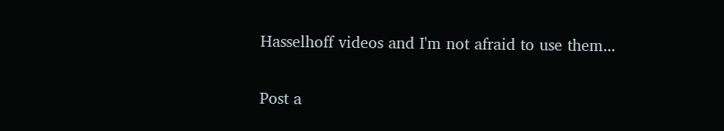Hasselhoff videos and I'm not afraid to use them...


Post a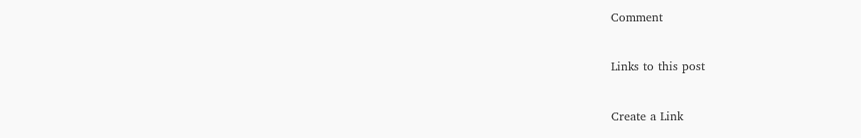Comment

Links to this post

Create a Link